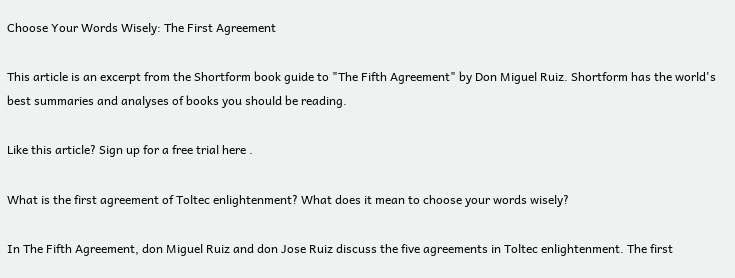Choose Your Words Wisely: The First Agreement

This article is an excerpt from the Shortform book guide to "The Fifth Agreement" by Don Miguel Ruiz. Shortform has the world's best summaries and analyses of books you should be reading.

Like this article? Sign up for a free trial here .

What is the first agreement of Toltec enlightenment? What does it mean to choose your words wisely?

In The Fifth Agreement, don Miguel Ruiz and don Jose Ruiz discuss the five agreements in Toltec enlightenment. The first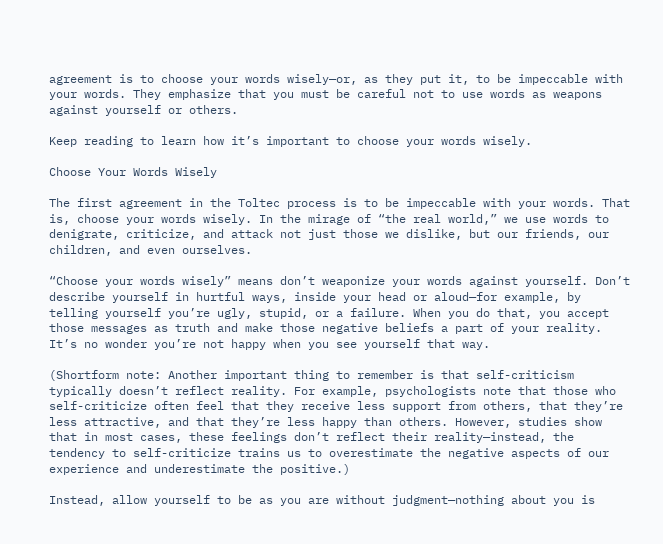agreement is to choose your words wisely—or, as they put it, to be impeccable with your words. They emphasize that you must be careful not to use words as weapons against yourself or others.

Keep reading to learn how it’s important to choose your words wisely.

Choose Your Words Wisely

The first agreement in the Toltec process is to be impeccable with your words. That is, choose your words wisely. In the mirage of “the real world,” we use words to denigrate, criticize, and attack not just those we dislike, but our friends, our children, and even ourselves.

“Choose your words wisely” means don’t weaponize your words against yourself. Don’t describe yourself in hurtful ways, inside your head or aloud—for example, by telling yourself you’re ugly, stupid, or a failure. When you do that, you accept those messages as truth and make those negative beliefs a part of your reality. It’s no wonder you’re not happy when you see yourself that way.

(Shortform note: Another important thing to remember is that self-criticism typically doesn’t reflect reality. For example, psychologists note that those who self-criticize often feel that they receive less support from others, that they’re less attractive, and that they’re less happy than others. However, studies show that in most cases, these feelings don’t reflect their reality—instead, the tendency to self-criticize trains us to overestimate the negative aspects of our experience and underestimate the positive.)

Instead, allow yourself to be as you are without judgment—nothing about you is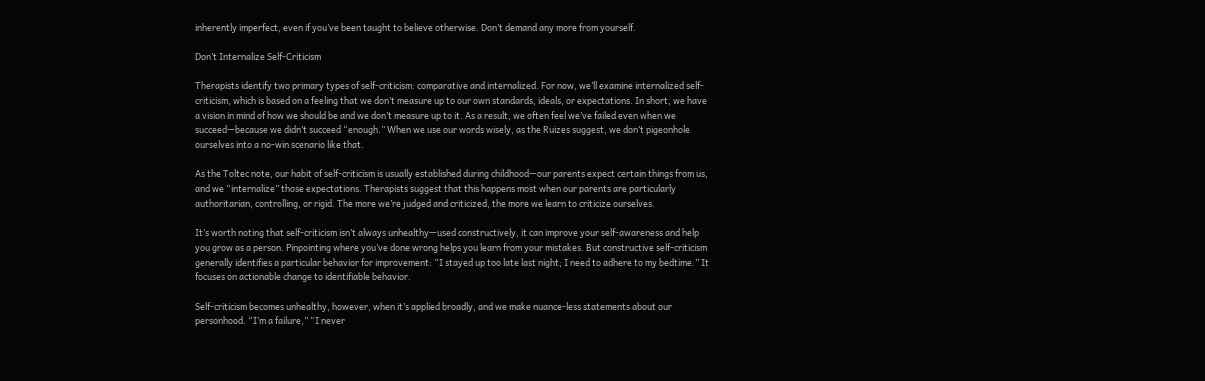inherently imperfect, even if you’ve been taught to believe otherwise. Don’t demand any more from yourself.

Don’t Internalize Self-Criticism

Therapists identify two primary types of self-criticism: comparative and internalized. For now, we’ll examine internalized self-criticism, which is based on a feeling that we don’t measure up to our own standards, ideals, or expectations. In short, we have a vision in mind of how we should be and we don’t measure up to it. As a result, we often feel we’ve failed even when we succeed—because we didn’t succeed “enough.” When we use our words wisely, as the Ruizes suggest, we don’t pigeonhole ourselves into a no-win scenario like that.

As the Toltec note, our habit of self-criticism is usually established during childhood—our parents expect certain things from us, and we “internalize” those expectations. Therapists suggest that this happens most when our parents are particularly authoritarian, controlling, or rigid. The more we’re judged and criticized, the more we learn to criticize ourselves.

It’s worth noting that self-criticism isn’t always unhealthy—used constructively, it can improve your self-awareness and help you grow as a person. Pinpointing where you’ve done wrong helps you learn from your mistakes. But constructive self-criticism generally identifies a particular behavior for improvement: “I stayed up too late last night; I need to adhere to my bedtime.” It focuses on actionable change to identifiable behavior.

Self-criticism becomes unhealthy, however, when it’s applied broadly, and we make nuance-less statements about our personhood. “I’m a failure,” “I never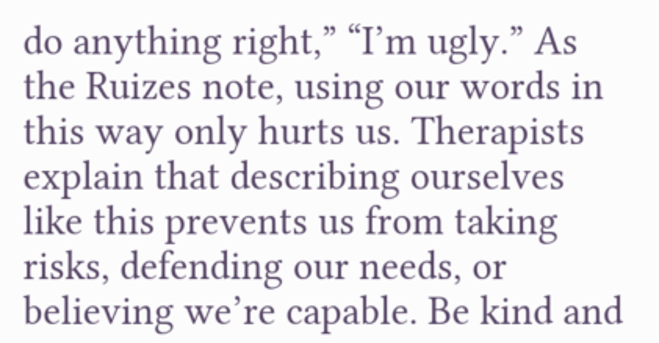do anything right,” “I’m ugly.” As the Ruizes note, using our words in this way only hurts us. Therapists explain that describing ourselves like this prevents us from taking risks, defending our needs, or believing we’re capable. Be kind and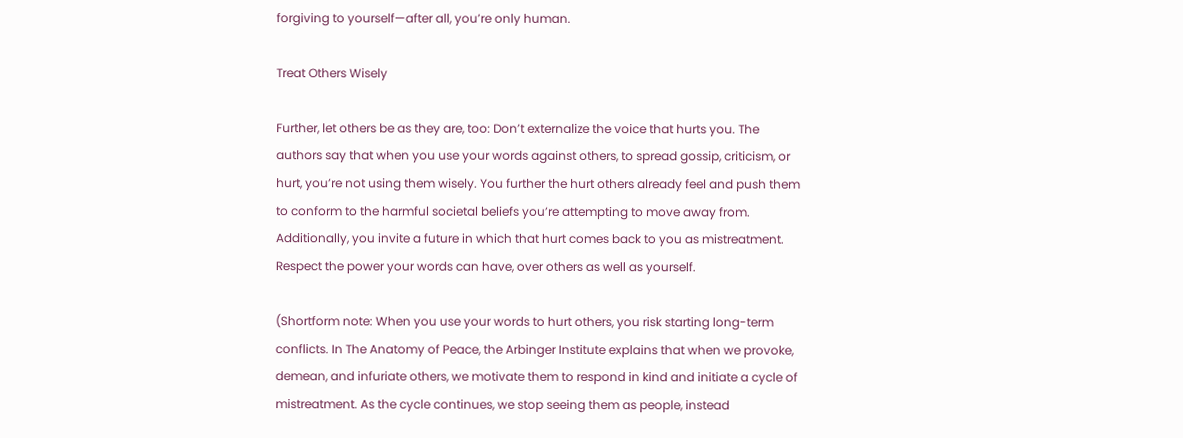forgiving to yourself—after all, you’re only human.

Treat Others Wisely

Further, let others be as they are, too: Don’t externalize the voice that hurts you. The authors say that when you use your words against others, to spread gossip, criticism, or hurt, you’re not using them wisely. You further the hurt others already feel and push them to conform to the harmful societal beliefs you’re attempting to move away from. Additionally, you invite a future in which that hurt comes back to you as mistreatment. Respect the power your words can have, over others as well as yourself.

(Shortform note: When you use your words to hurt others, you risk starting long-term conflicts. In The Anatomy of Peace, the Arbinger Institute explains that when we provoke, demean, and infuriate others, we motivate them to respond in kind and initiate a cycle of mistreatment. As the cycle continues, we stop seeing them as people, instead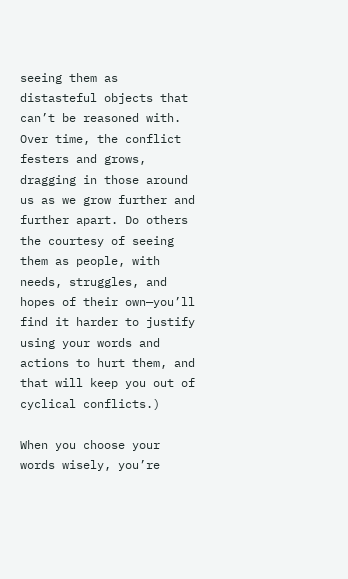seeing them as distasteful objects that can’t be reasoned with. Over time, the conflict festers and grows, dragging in those around us as we grow further and further apart. Do others the courtesy of seeing them as people, with needs, struggles, and hopes of their own—you’ll find it harder to justify using your words and actions to hurt them, and that will keep you out of cyclical conflicts.)

When you choose your words wisely, you’re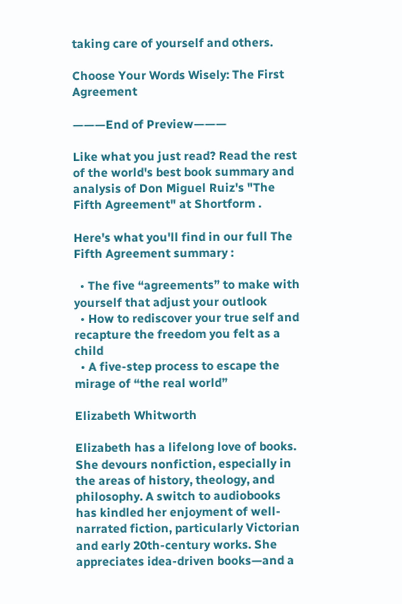taking care of yourself and others.

Choose Your Words Wisely: The First Agreement

———End of Preview———

Like what you just read? Read the rest of the world's best book summary and analysis of Don Miguel Ruiz's "The Fifth Agreement" at Shortform .

Here's what you'll find in our full The Fifth Agreement summary :

  • The five “agreements” to make with yourself that adjust your outlook
  • How to rediscover your true self and recapture the freedom you felt as a child
  • A five-step process to escape the mirage of “the real world”

Elizabeth Whitworth

Elizabeth has a lifelong love of books. She devours nonfiction, especially in the areas of history, theology, and philosophy. A switch to audiobooks has kindled her enjoyment of well-narrated fiction, particularly Victorian and early 20th-century works. She appreciates idea-driven books—and a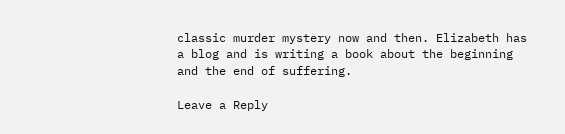classic murder mystery now and then. Elizabeth has a blog and is writing a book about the beginning and the end of suffering.

Leave a Reply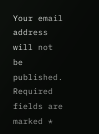Your email address will not be published. Required fields are marked *